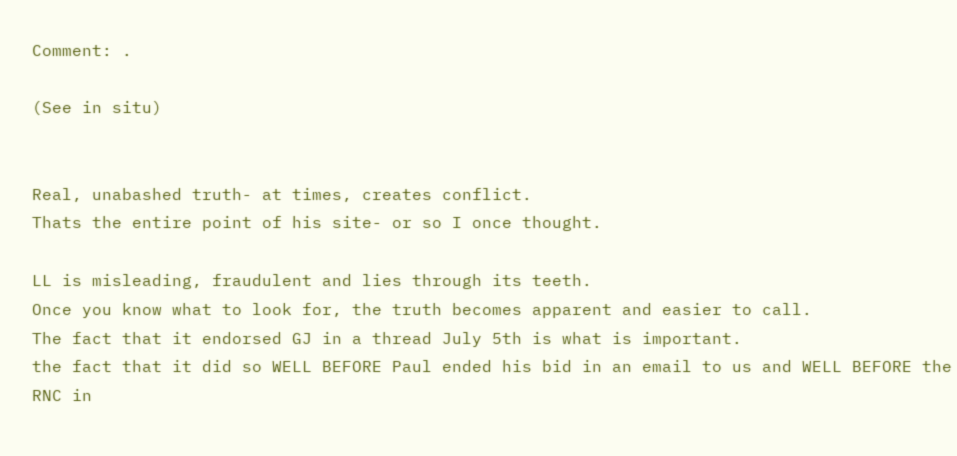Comment: .

(See in situ)


Real, unabashed truth- at times, creates conflict.
Thats the entire point of his site- or so I once thought.

LL is misleading, fraudulent and lies through its teeth.
Once you know what to look for, the truth becomes apparent and easier to call.
The fact that it endorsed GJ in a thread July 5th is what is important.
the fact that it did so WELL BEFORE Paul ended his bid in an email to us and WELL BEFORE the RNC in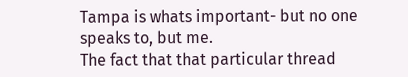Tampa is whats important- but no one speaks to, but me.
The fact that that particular thread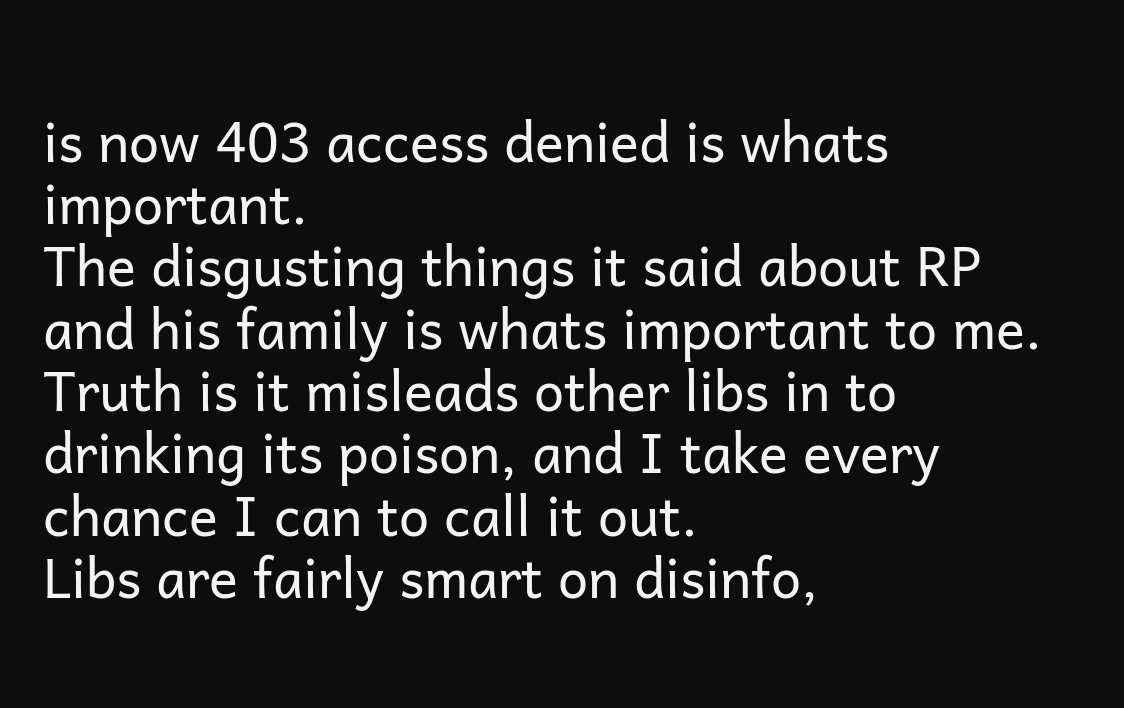is now 403 access denied is whats important.
The disgusting things it said about RP and his family is whats important to me.
Truth is it misleads other libs in to drinking its poison, and I take every chance I can to call it out.
Libs are fairly smart on disinfo,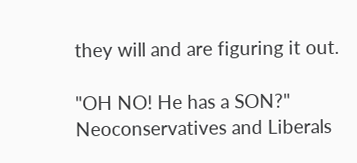they will and are figuring it out.

"OH NO! He has a SON?" Neoconservatives and Liberals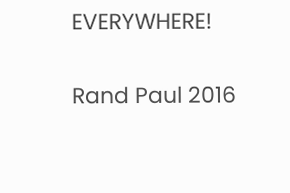EVERYWHERE!

Rand Paul 2016